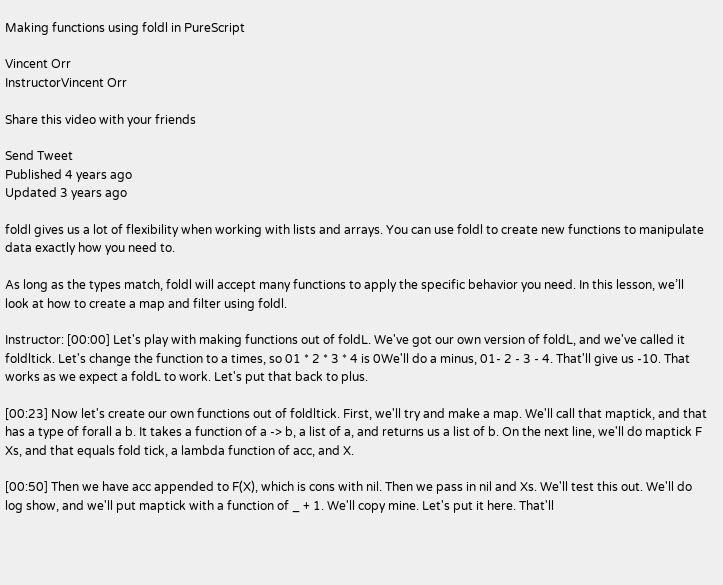Making functions using foldl in PureScript

Vincent Orr
InstructorVincent Orr

Share this video with your friends

Send Tweet
Published 4 years ago
Updated 3 years ago

foldl gives us a lot of flexibility when working with lists and arrays. You can use foldl to create new functions to manipulate data exactly how you need to.

As long as the types match, foldl will accept many functions to apply the specific behavior you need. In this lesson, we’ll look at how to create a map and filter using foldl.

Instructor: [00:00] Let's play with making functions out of foldL. We've got our own version of foldL, and we've called it foldltick. Let's change the function to a times, so 01 * 2 * 3 * 4 is 0We'll do a minus, 01- 2 - 3 - 4. That'll give us -10. That works as we expect a foldL to work. Let's put that back to plus.

[00:23] Now let's create our own functions out of foldltick. First, we'll try and make a map. We'll call that maptick, and that has a type of forall a b. It takes a function of a -> b, a list of a, and returns us a list of b. On the next line, we'll do maptick F Xs, and that equals fold tick, a lambda function of acc, and X.

[00:50] Then we have acc appended to F(X), which is cons with nil. Then we pass in nil and Xs. We'll test this out. We'll do log show, and we'll put maptick with a function of _ + 1. We'll copy mine. Let's put it here. That'll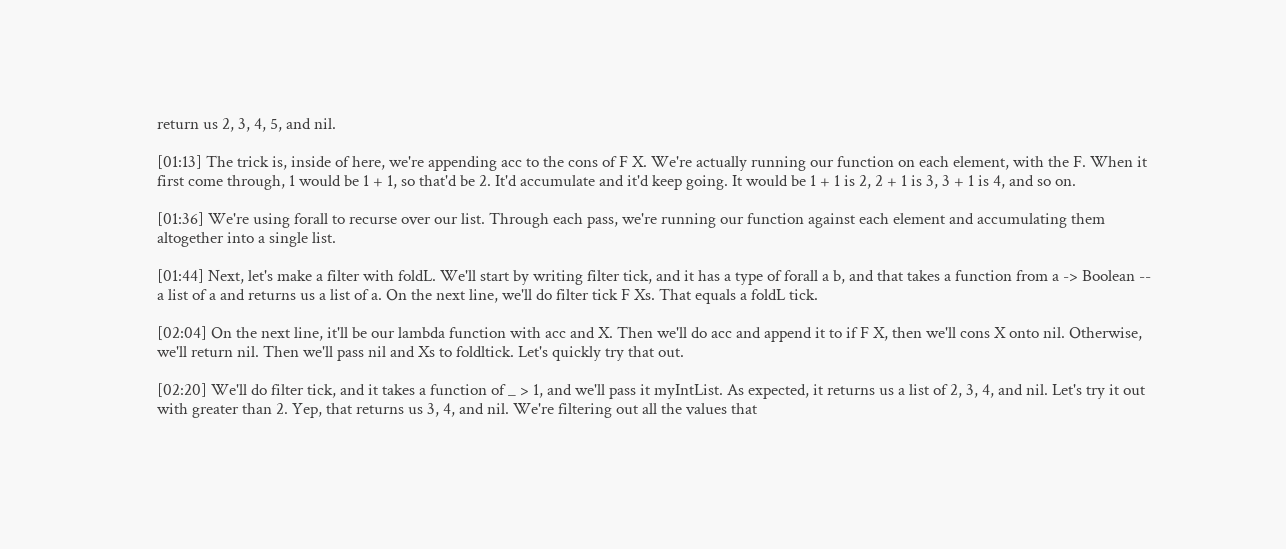return us 2, 3, 4, 5, and nil.

[01:13] The trick is, inside of here, we're appending acc to the cons of F X. We're actually running our function on each element, with the F. When it first come through, 1 would be 1 + 1, so that'd be 2. It'd accumulate and it'd keep going. It would be 1 + 1 is 2, 2 + 1 is 3, 3 + 1 is 4, and so on.

[01:36] We're using forall to recurse over our list. Through each pass, we're running our function against each element and accumulating them altogether into a single list.

[01:44] Next, let's make a filter with foldL. We'll start by writing filter tick, and it has a type of forall a b, and that takes a function from a -> Boolean -- a list of a and returns us a list of a. On the next line, we'll do filter tick F Xs. That equals a foldL tick.

[02:04] On the next line, it'll be our lambda function with acc and X. Then we'll do acc and append it to if F X, then we'll cons X onto nil. Otherwise, we'll return nil. Then we'll pass nil and Xs to foldltick. Let's quickly try that out.

[02:20] We'll do filter tick, and it takes a function of _ > 1, and we'll pass it myIntList. As expected, it returns us a list of 2, 3, 4, and nil. Let's try it out with greater than 2. Yep, that returns us 3, 4, and nil. We're filtering out all the values that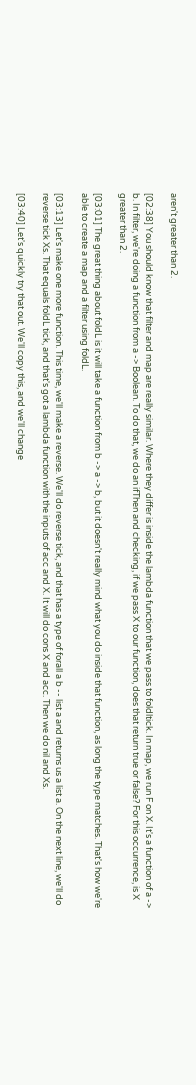aren't greater than 2.

[02:38] You should know that filter and map are really similar. Where they differ is inside the lambda function that we pass to foldltick. In map, we run F on X. It's a function of a -> b. In filter, we're doing a function from a -> Boolean. To do that, we do an ifThen and checking, if we pass X to our function, does that return true or false? For this occurrence, is X greater than 2.

[03:01] The great thing about foldL is it will take a function from b -> a -> b, but it doesn't really mind what you do inside that function, as long the type matches. That's how we're able to create a map and a filter using foldL.

[03:13] Let's make one more function. This time, we'll make a reverse. We'll do reverse tick, and that has a type of forall a b -- list a and returns us a list a. On the next line, we'll do reverse tick Xs. That equals foldL tick, and that's got a lambda function with the inputs of acc and X. It will do cons X and acc. Then we do nil and Xs.

[03:40] Let's quickly try that out. We'll copy this, and we'll change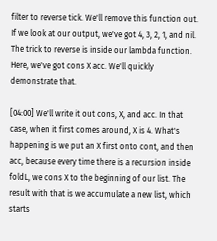filter to reverse tick. We'll remove this function out. If we look at our output, we've got 4, 3, 2, 1, and nil. The trick to reverse is inside our lambda function. Here, we've got cons X acc. We'll quickly demonstrate that.

[04:00] We'll write it out cons, X, and acc. In that case, when it first comes around, X is 4. What's happening is we put an X first onto cont, and then acc, because every time there is a recursion inside foldL, we cons X to the beginning of our list. The result with that is we accumulate a new list, which starts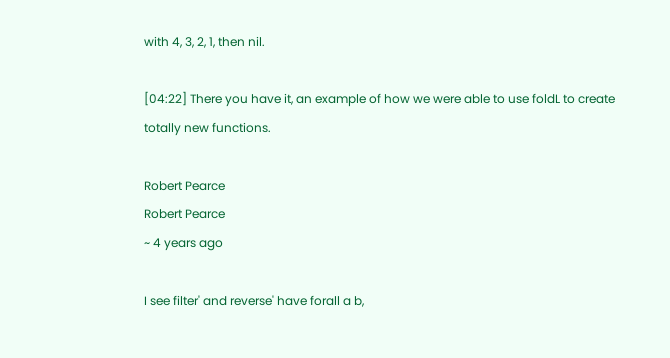with 4, 3, 2, 1, then nil.

[04:22] There you have it, an example of how we were able to use foldL to create totally new functions.

Robert Pearce
Robert Pearce
~ 4 years ago

I see filter' and reverse' have forall a b,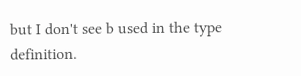but I don't see b used in the type definition.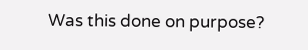Was this done on purpose?